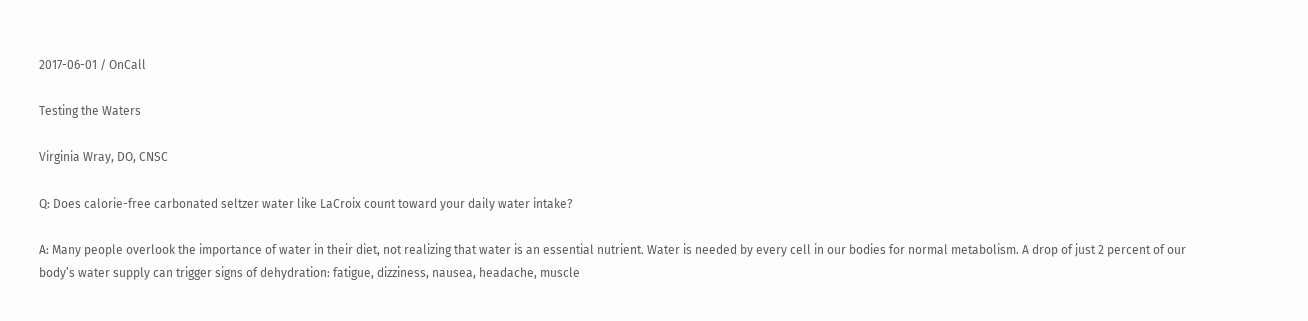2017-06-01 / OnCall

Testing the Waters

Virginia Wray, DO, CNSC

Q: Does calorie-free carbonated seltzer water like LaCroix count toward your daily water intake?

A: Many people overlook the importance of water in their diet, not realizing that water is an essential nutrient. Water is needed by every cell in our bodies for normal metabolism. A drop of just 2 percent of our body’s water supply can trigger signs of dehydration: fatigue, dizziness, nausea, headache, muscle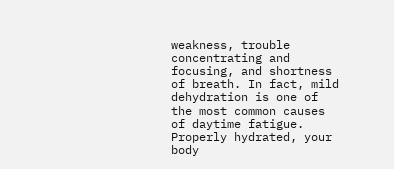weakness, trouble concentrating and focusing, and shortness of breath. In fact, mild dehydration is one of the most common causes of daytime fatigue. Properly hydrated, your body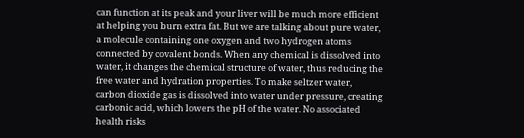can function at its peak and your liver will be much more efficient at helping you burn extra fat. But we are talking about pure water, a molecule containing one oxygen and two hydrogen atoms connected by covalent bonds. When any chemical is dissolved into water, it changes the chemical structure of water, thus reducing the free water and hydration properties. To make seltzer water, carbon dioxide gas is dissolved into water under pressure, creating carbonic acid, which lowers the pH of the water. No associated health risks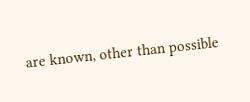are known, other than possible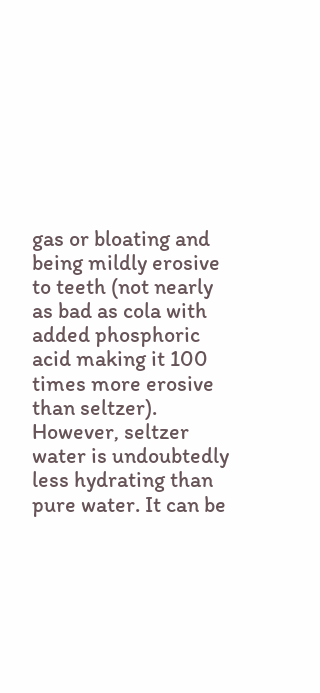gas or bloating and being mildly erosive to teeth (not nearly as bad as cola with added phosphoric acid making it 100 times more erosive than seltzer). However, seltzer water is undoubtedly less hydrating than pure water. It can be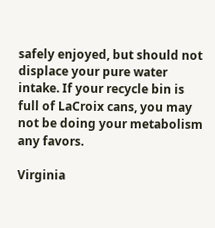safely enjoyed, but should not displace your pure water intake. If your recycle bin is full of LaCroix cans, you may not be doing your metabolism any favors.

Virginia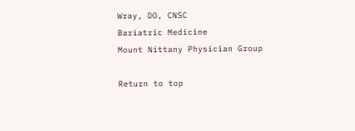Wray, DO, CNSC
Bariatric Medicine
Mount Nittany Physician Group

Return to top